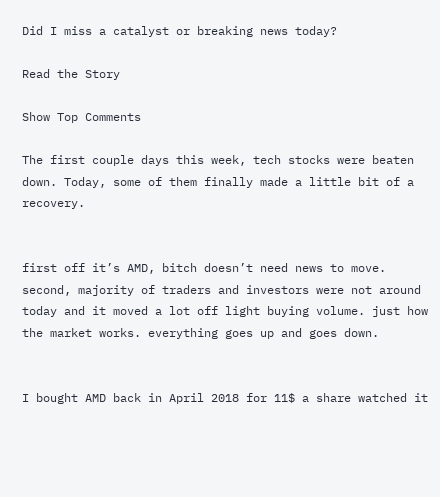Did I miss a catalyst or breaking news today?

Read the Story

Show Top Comments

The first couple days this week, tech stocks were beaten down. Today, some of them finally made a little bit of a recovery.


first off it’s AMD, bitch doesn’t need news to move. second, majority of traders and investors were not around today and it moved a lot off light buying volume. just how the market works. everything goes up and goes down.


I bought AMD back in April 2018 for 11$ a share watched it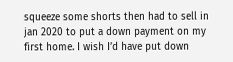squeeze some shorts then had to sell in jan 2020 to put a down payment on my first home. I wish I’d have put down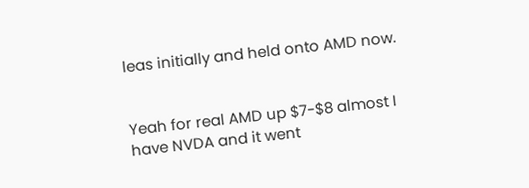leas initially and held onto AMD now.


Yeah for real AMD up $7-$8 almost I have NVDA and it went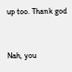up too. Thank god


Nah, you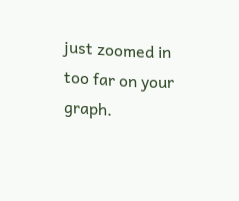just zoomed in too far on your graph.